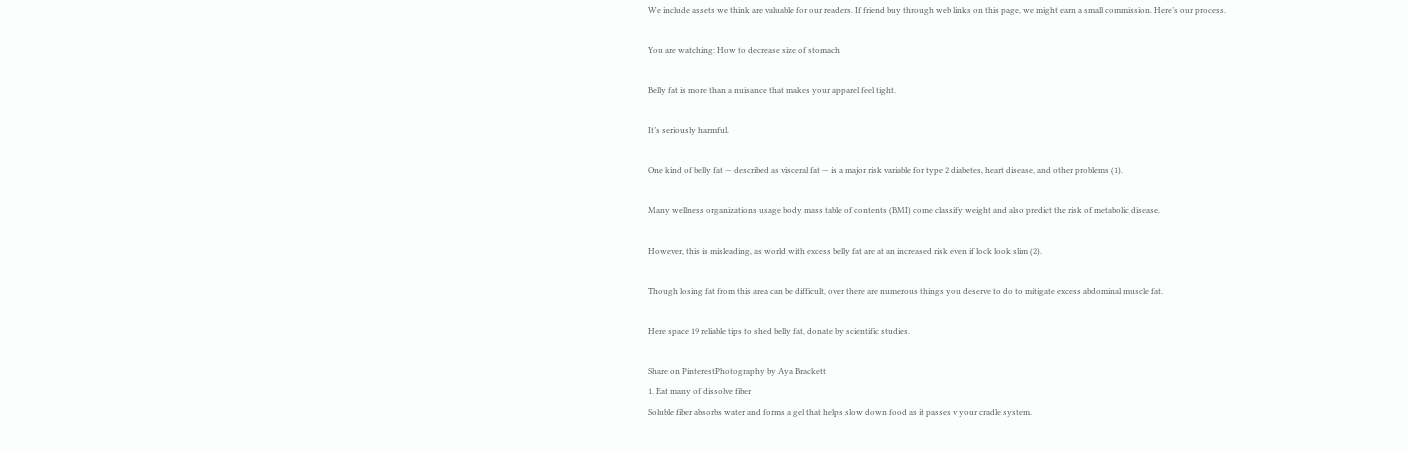We include assets we think are valuable for our readers. If friend buy through web links on this page, we might earn a small commission. Here’s our process.

You are watching: How to decrease size of stomach

Belly fat is more than a nuisance that makes your apparel feel tight.

It’s seriously harmful.

One kind of belly fat — described as visceral fat — is a major risk variable for type 2 diabetes, heart disease, and other problems (1).

Many wellness organizations usage body mass table of contents (BMI) come classify weight and also predict the risk of metabolic disease.

However, this is misleading, as world with excess belly fat are at an increased risk even if lock look slim (2).

Though losing fat from this area can be difficult, over there are numerous things you deserve to do to mitigate excess abdominal muscle fat.

Here space 19 reliable tips to shed belly fat, donate by scientific studies.

Share on PinterestPhotography by Aya Brackett
1. Eat many of dissolve fiber
Soluble fiber absorbs water and forms a gel that helps slow down food as it passes v your cradle system.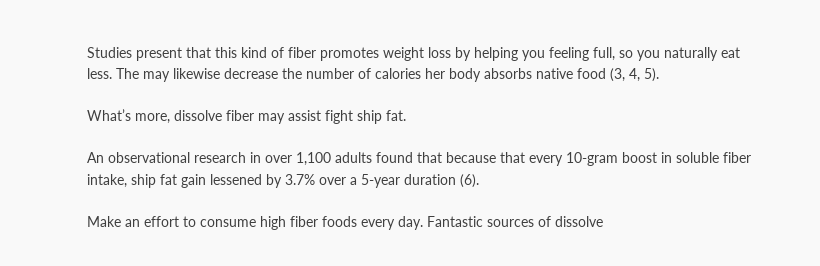Studies present that this kind of fiber promotes weight loss by helping you feeling full, so you naturally eat less. The may likewise decrease the number of calories her body absorbs native food (3, 4, 5).

What’s more, dissolve fiber may assist fight ship fat.

An observational research in over 1,100 adults found that because that every 10-gram boost in soluble fiber intake, ship fat gain lessened by 3.7% over a 5-year duration (6).

Make an effort to consume high fiber foods every day. Fantastic sources of dissolve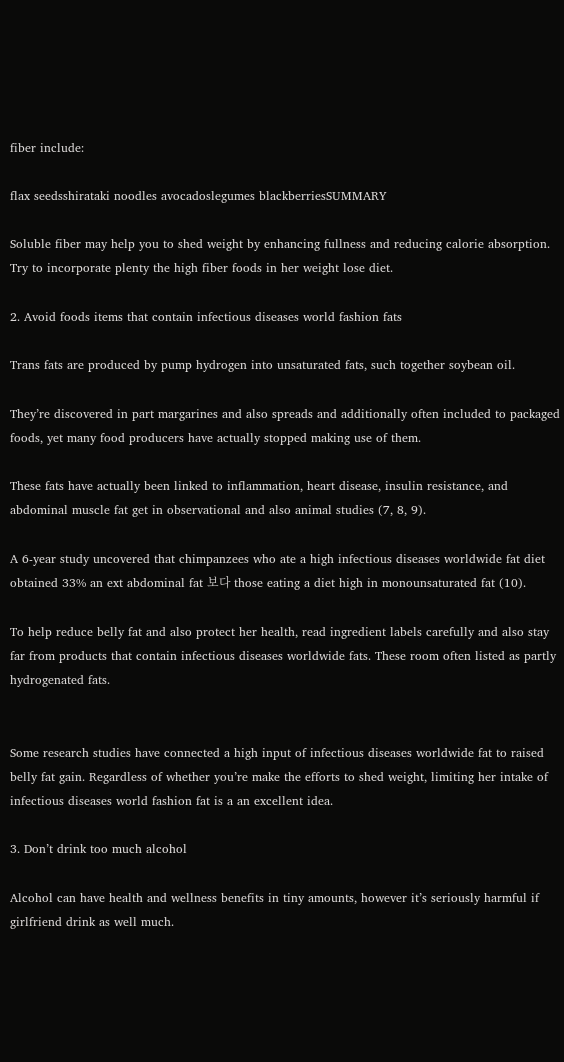fiber include:

flax seedsshirataki noodles avocadoslegumes blackberriesSUMMARY

Soluble fiber may help you to shed weight by enhancing fullness and reducing calorie absorption. Try to incorporate plenty the high fiber foods in her weight lose diet.

2. Avoid foods items that contain infectious diseases world fashion fats

Trans fats are produced by pump hydrogen into unsaturated fats, such together soybean oil.

They’re discovered in part margarines and also spreads and additionally often included to packaged foods, yet many food producers have actually stopped making use of them.

These fats have actually been linked to inflammation, heart disease, insulin resistance, and abdominal muscle fat get in observational and also animal studies (7, 8, 9).

A 6-year study uncovered that chimpanzees who ate a high infectious diseases worldwide fat diet obtained 33% an ext abdominal fat 보다 those eating a diet high in monounsaturated fat (10).

To help reduce belly fat and also protect her health, read ingredient labels carefully and also stay far from products that contain infectious diseases worldwide fats. These room often listed as partly hydrogenated fats.


Some research studies have connected a high input of infectious diseases worldwide fat to raised belly fat gain. Regardless of whether you’re make the efforts to shed weight, limiting her intake of infectious diseases world fashion fat is a an excellent idea.

3. Don’t drink too much alcohol

Alcohol can have health and wellness benefits in tiny amounts, however it’s seriously harmful if girlfriend drink as well much.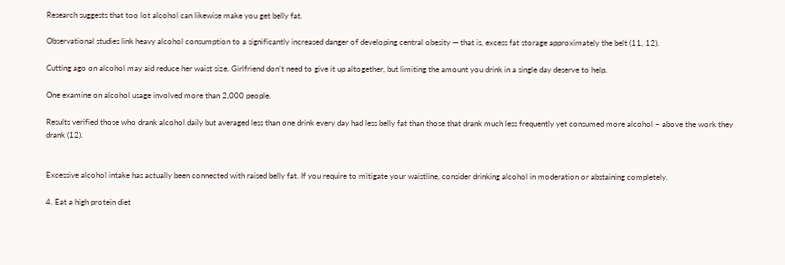Research suggests that too lot alcohol can likewise make you get belly fat.

Observational studies link heavy alcohol consumption to a significantly increased danger of developing central obesity — that is, excess fat storage approximately the belt (11, 12).

Cutting ago on alcohol may aid reduce her waist size. Girlfriend don’t need to give it up altogether, but limiting the amount you drink in a single day deserve to help.

One examine on alcohol usage involved more than 2,000 people.

Results verified those who drank alcohol daily but averaged less than one drink every day had less belly fat than those that drank much less frequently yet consumed more alcohol ~ above the work they drank (12).


Excessive alcohol intake has actually been connected with raised belly fat. If you require to mitigate your waistline, consider drinking alcohol in moderation or abstaining completely.

4. Eat a high protein diet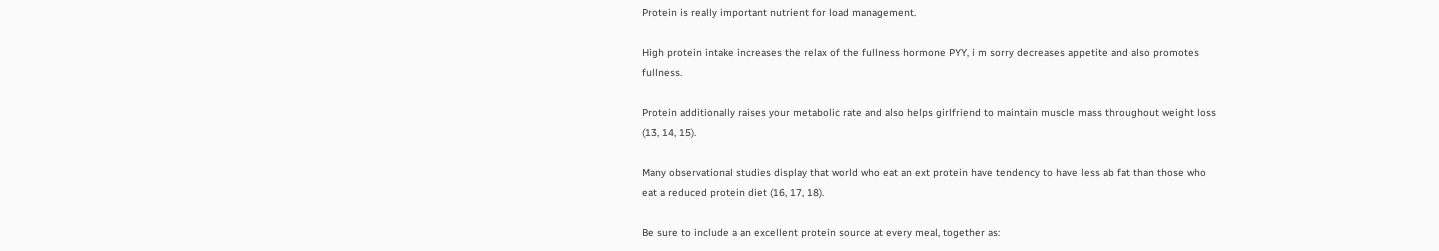Protein is really important nutrient for load management.

High protein intake increases the relax of the fullness hormone PYY, i m sorry decreases appetite and also promotes fullness.

Protein additionally raises your metabolic rate and also helps girlfriend to maintain muscle mass throughout weight loss (13, 14, 15).

Many observational studies display that world who eat an ext protein have tendency to have less ab fat than those who eat a reduced protein diet (16, 17, 18).

Be sure to include a an excellent protein source at every meal, together as: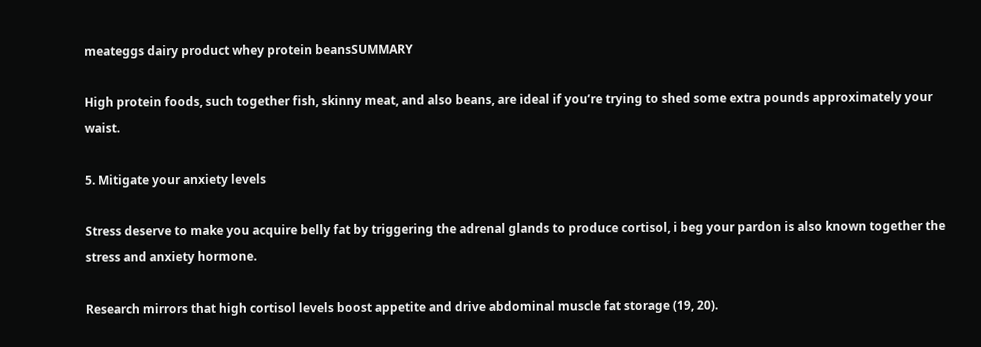meateggs dairy product whey protein beansSUMMARY

High protein foods, such together fish, skinny meat, and also beans, are ideal if you’re trying to shed some extra pounds approximately your waist.

5. Mitigate your anxiety levels

Stress deserve to make you acquire belly fat by triggering the adrenal glands to produce cortisol, i beg your pardon is also known together the stress and anxiety hormone.

Research mirrors that high cortisol levels boost appetite and drive abdominal muscle fat storage (19, 20).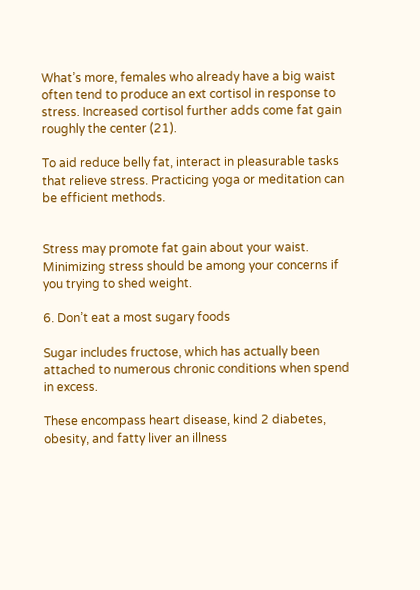What’s more, females who already have a big waist often tend to produce an ext cortisol in response to stress. Increased cortisol further adds come fat gain roughly the center (21).

To aid reduce belly fat, interact in pleasurable tasks that relieve stress. Practicing yoga or meditation can be efficient methods.


Stress may promote fat gain about your waist. Minimizing stress should be among your concerns if you trying to shed weight.

6. Don’t eat a most sugary foods

Sugar includes fructose, which has actually been attached to numerous chronic conditions when spend in excess.

These encompass heart disease, kind 2 diabetes, obesity, and fatty liver an illness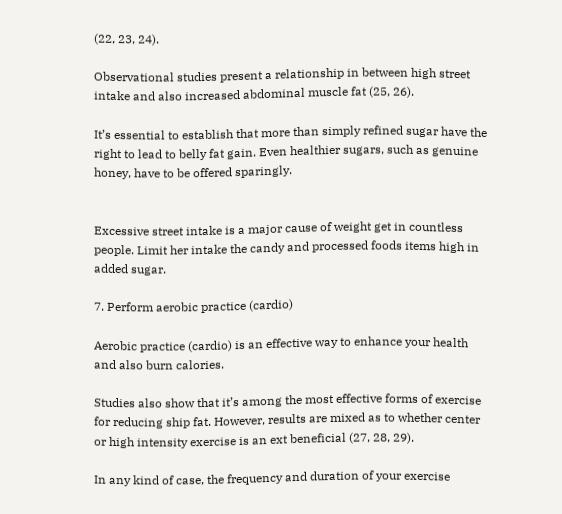(22, 23, 24).

Observational studies present a relationship in between high street intake and also increased abdominal muscle fat (25, 26).

It’s essential to establish that more than simply refined sugar have the right to lead to belly fat gain. Even healthier sugars, such as genuine honey, have to be offered sparingly.


Excessive street intake is a major cause of weight get in countless people. Limit her intake the candy and processed foods items high in added sugar.

7. Perform aerobic practice (cardio)

Aerobic practice (cardio) is an effective way to enhance your health and also burn calories.

Studies also show that it’s among the most effective forms of exercise for reducing ship fat. However, results are mixed as to whether center or high intensity exercise is an ext beneficial (27, 28, 29).

In any kind of case, the frequency and duration of your exercise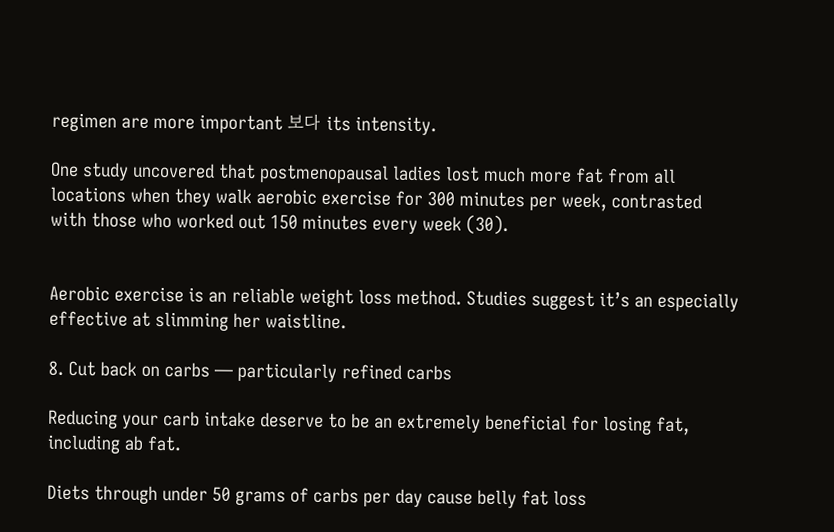regimen are more important 보다 its intensity.

One study uncovered that postmenopausal ladies lost much more fat from all locations when they walk aerobic exercise for 300 minutes per week, contrasted with those who worked out 150 minutes every week (30).


Aerobic exercise is an reliable weight loss method. Studies suggest it’s an especially effective at slimming her waistline.

8. Cut back on carbs — particularly refined carbs

Reducing your carb intake deserve to be an extremely beneficial for losing fat, including ab fat.

Diets through under 50 grams of carbs per day cause belly fat loss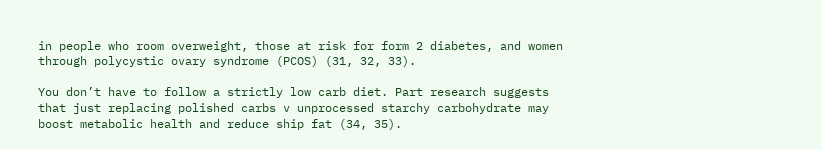in people who room overweight, those at risk for form 2 diabetes, and women through polycystic ovary syndrome (PCOS) (31, 32, 33).

You don’t have to follow a strictly low carb diet. Part research suggests that just replacing polished carbs v unprocessed starchy carbohydrate may boost metabolic health and reduce ship fat (34, 35).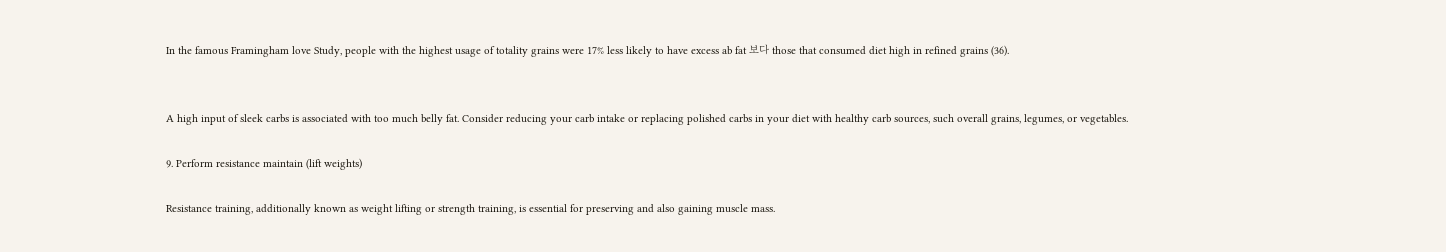In the famous Framingham love Study, people with the highest usage of totality grains were 17% less likely to have excess ab fat 보다 those that consumed diet high in refined grains (36).


A high input of sleek carbs is associated with too much belly fat. Consider reducing your carb intake or replacing polished carbs in your diet with healthy carb sources, such overall grains, legumes, or vegetables.

9. Perform resistance maintain (lift weights)

Resistance training, additionally known as weight lifting or strength training, is essential for preserving and also gaining muscle mass.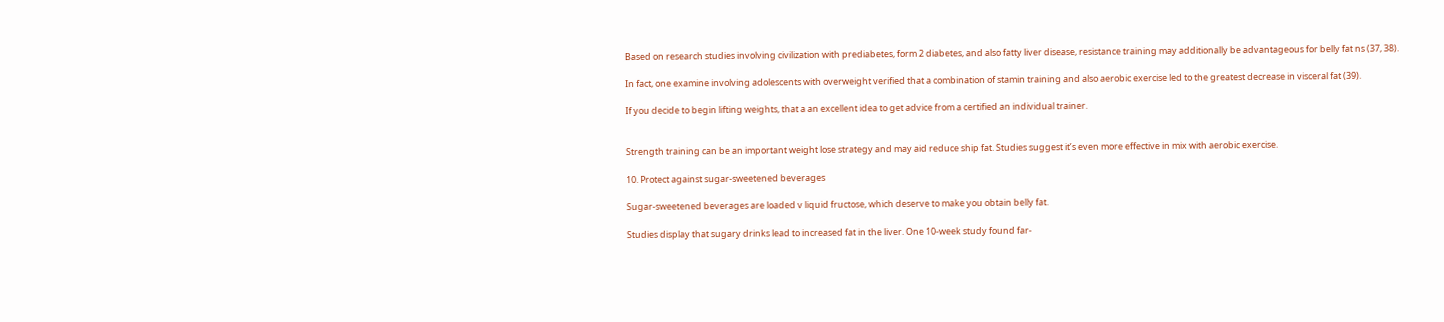Based on research studies involving civilization with prediabetes, form 2 diabetes, and also fatty liver disease, resistance training may additionally be advantageous for belly fat ns (37, 38).

In fact, one examine involving adolescents with overweight verified that a combination of stamin training and also aerobic exercise led to the greatest decrease in visceral fat (39).

If you decide to begin lifting weights, that a an excellent idea to get advice from a certified an individual trainer.


Strength training can be an important weight lose strategy and may aid reduce ship fat. Studies suggest it’s even more effective in mix with aerobic exercise.

10. Protect against sugar-sweetened beverages

Sugar-sweetened beverages are loaded v liquid fructose, which deserve to make you obtain belly fat.

Studies display that sugary drinks lead to increased fat in the liver. One 10-week study found far-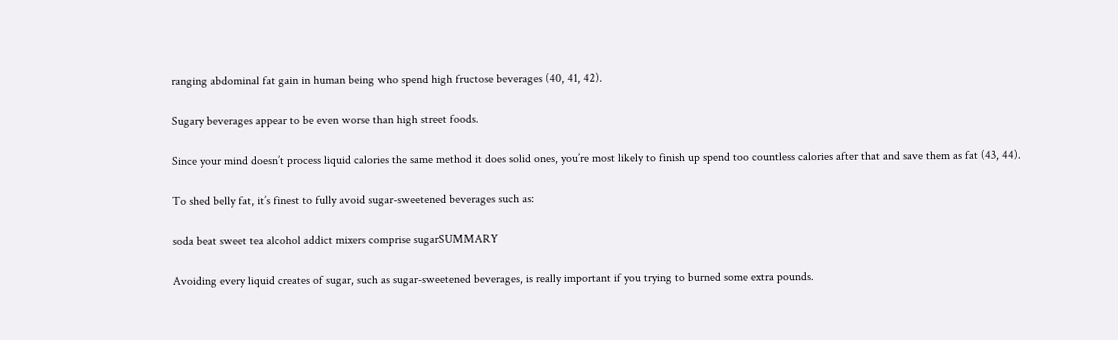ranging abdominal fat gain in human being who spend high fructose beverages (40, 41, 42).

Sugary beverages appear to be even worse than high street foods.

Since your mind doesn’t process liquid calories the same method it does solid ones, you’re most likely to finish up spend too countless calories after that and save them as fat (43, 44).

To shed belly fat, it’s finest to fully avoid sugar-sweetened beverages such as:

soda beat sweet tea alcohol addict mixers comprise sugarSUMMARY

Avoiding every liquid creates of sugar, such as sugar-sweetened beverages, is really important if you trying to burned some extra pounds.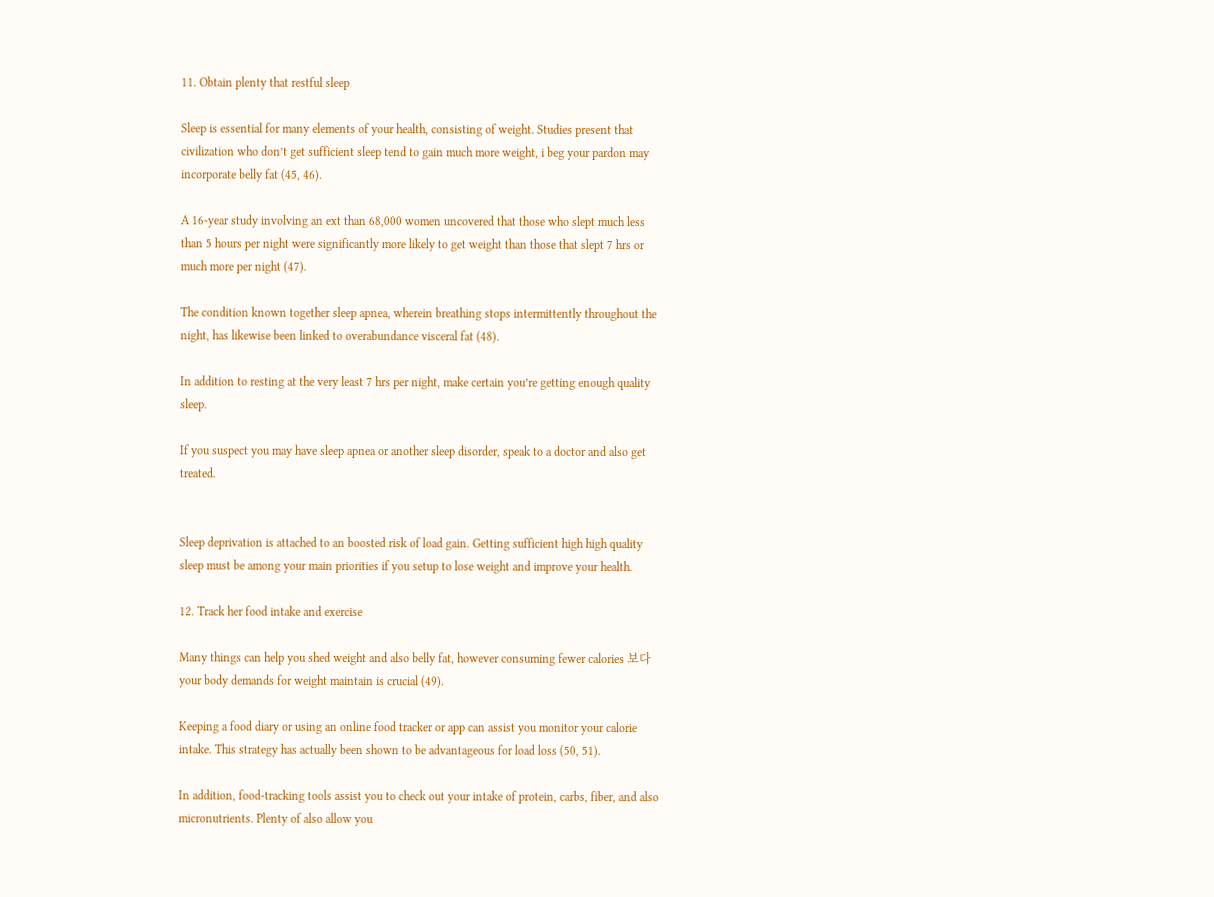11. Obtain plenty that restful sleep

Sleep is essential for many elements of your health, consisting of weight. Studies present that civilization who don’t get sufficient sleep tend to gain much more weight, i beg your pardon may incorporate belly fat (45, 46).

A 16-year study involving an ext than 68,000 women uncovered that those who slept much less than 5 hours per night were significantly more likely to get weight than those that slept 7 hrs or much more per night (47).

The condition known together sleep apnea, wherein breathing stops intermittently throughout the night, has likewise been linked to overabundance visceral fat (48).

In addition to resting at the very least 7 hrs per night, make certain you’re getting enough quality sleep.

If you suspect you may have sleep apnea or another sleep disorder, speak to a doctor and also get treated.


Sleep deprivation is attached to an boosted risk of load gain. Getting sufficient high high quality sleep must be among your main priorities if you setup to lose weight and improve your health.

12. Track her food intake and exercise

Many things can help you shed weight and also belly fat, however consuming fewer calories 보다 your body demands for weight maintain is crucial (49).

Keeping a food diary or using an online food tracker or app can assist you monitor your calorie intake. This strategy has actually been shown to be advantageous for load loss (50, 51).

In addition, food-tracking tools assist you to check out your intake of protein, carbs, fiber, and also micronutrients. Plenty of also allow you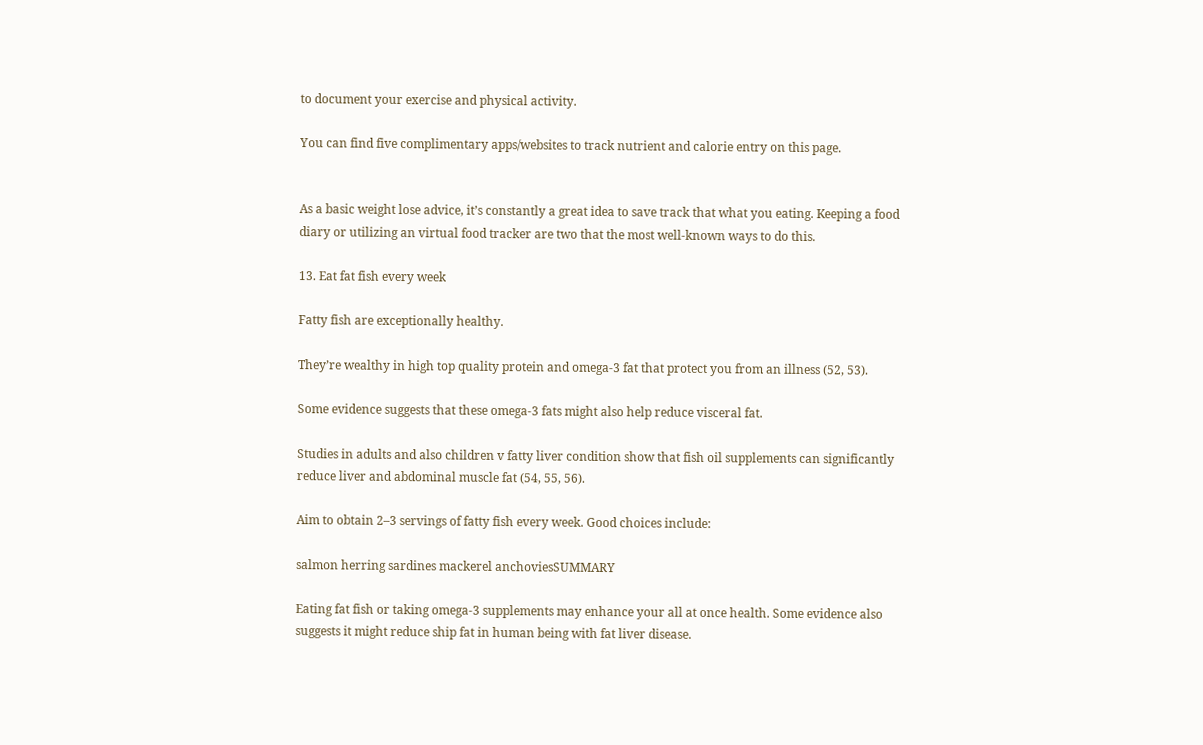to document your exercise and physical activity.

You can find five complimentary apps/websites to track nutrient and calorie entry on this page.


As a basic weight lose advice, it’s constantly a great idea to save track that what you eating. Keeping a food diary or utilizing an virtual food tracker are two that the most well-known ways to do this.

13. Eat fat fish every week

Fatty fish are exceptionally healthy.

They’re wealthy in high top quality protein and omega-3 fat that protect you from an illness (52, 53).

Some evidence suggests that these omega-3 fats might also help reduce visceral fat.

Studies in adults and also children v fatty liver condition show that fish oil supplements can significantly reduce liver and abdominal muscle fat (54, 55, 56).

Aim to obtain 2–3 servings of fatty fish every week. Good choices include:

salmon herring sardines mackerel anchoviesSUMMARY

Eating fat fish or taking omega-3 supplements may enhance your all at once health. Some evidence also suggests it might reduce ship fat in human being with fat liver disease.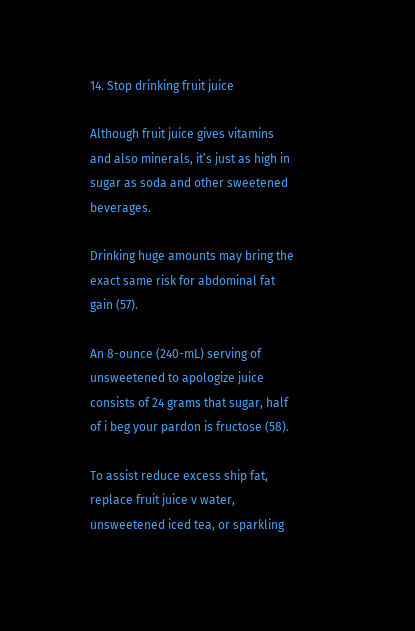14. Stop drinking fruit juice

Although fruit juice gives vitamins and also minerals, it’s just as high in sugar as soda and other sweetened beverages.

Drinking huge amounts may bring the exact same risk for abdominal fat gain (57).

An 8-ounce (240-mL) serving of unsweetened to apologize juice consists of 24 grams that sugar, half of i beg your pardon is fructose (58).

To assist reduce excess ship fat, replace fruit juice v water, unsweetened iced tea, or sparkling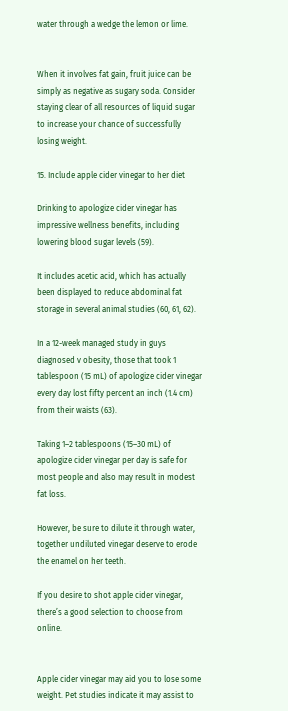water through a wedge the lemon or lime.


When it involves fat gain, fruit juice can be simply as negative as sugary soda. Consider staying clear of all resources of liquid sugar to increase your chance of successfully losing weight.

15. Include apple cider vinegar to her diet

Drinking to apologize cider vinegar has impressive wellness benefits, including lowering blood sugar levels (59).

It includes acetic acid, which has actually been displayed to reduce abdominal fat storage in several animal studies (60, 61, 62).

In a 12-week managed study in guys diagnosed v obesity, those that took 1 tablespoon (15 mL) of apologize cider vinegar every day lost fifty percent an inch (1.4 cm) from their waists (63).

Taking 1–2 tablespoons (15–30 mL) of apologize cider vinegar per day is safe for most people and also may result in modest fat loss.

However, be sure to dilute it through water, together undiluted vinegar deserve to erode the enamel on her teeth.

If you desire to shot apple cider vinegar, there’s a good selection to choose from online.


Apple cider vinegar may aid you to lose some weight. Pet studies indicate it may assist to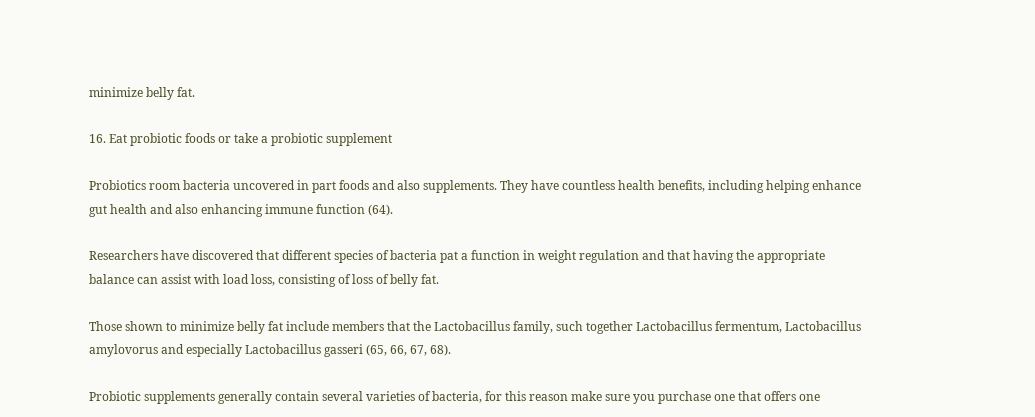minimize belly fat.

16. Eat probiotic foods or take a probiotic supplement

Probiotics room bacteria uncovered in part foods and also supplements. They have countless health benefits, including helping enhance gut health and also enhancing immune function (64).

Researchers have discovered that different species of bacteria pat a function in weight regulation and that having the appropriate balance can assist with load loss, consisting of loss of belly fat.

Those shown to minimize belly fat include members that the Lactobacillus family, such together Lactobacillus fermentum, Lactobacillus amylovorus and especially Lactobacillus gasseri (65, 66, 67, 68).

Probiotic supplements generally contain several varieties of bacteria, for this reason make sure you purchase one that offers one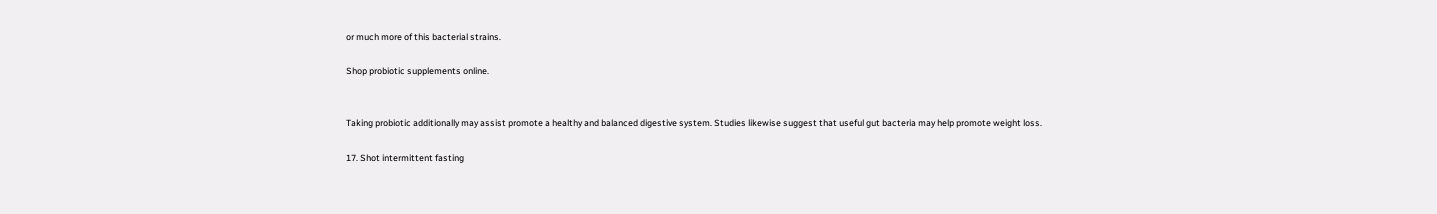or much more of this bacterial strains.

Shop probiotic supplements online.


Taking probiotic additionally may assist promote a healthy and balanced digestive system. Studies likewise suggest that useful gut bacteria may help promote weight loss.

17. Shot intermittent fasting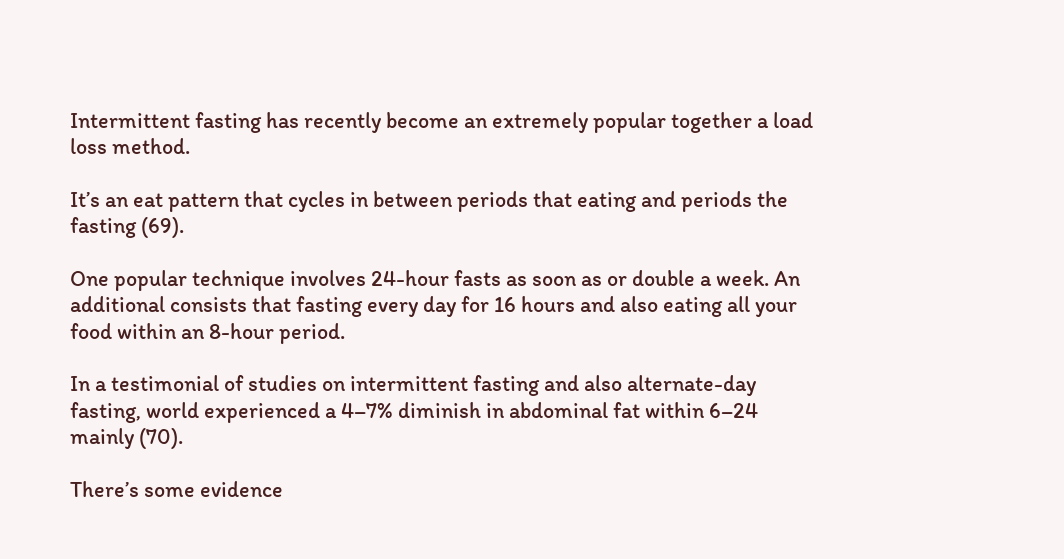Intermittent fasting has recently become an extremely popular together a load loss method.

It’s an eat pattern that cycles in between periods that eating and periods the fasting (69).

One popular technique involves 24-hour fasts as soon as or double a week. An additional consists that fasting every day for 16 hours and also eating all your food within an 8-hour period.

In a testimonial of studies on intermittent fasting and also alternate-day fasting, world experienced a 4–7% diminish in abdominal fat within 6–24 mainly (70).

There’s some evidence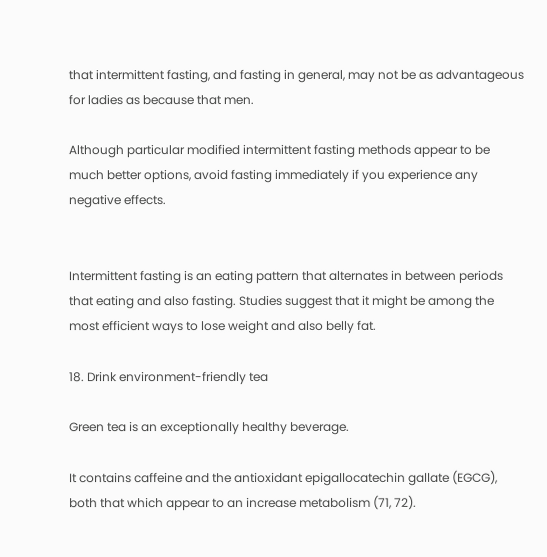that intermittent fasting, and fasting in general, may not be as advantageous for ladies as because that men.

Although particular modified intermittent fasting methods appear to be much better options, avoid fasting immediately if you experience any negative effects.


Intermittent fasting is an eating pattern that alternates in between periods that eating and also fasting. Studies suggest that it might be among the most efficient ways to lose weight and also belly fat.

18. Drink environment-friendly tea

Green tea is an exceptionally healthy beverage.

It contains caffeine and the antioxidant epigallocatechin gallate (EGCG), both that which appear to an increase metabolism (71, 72).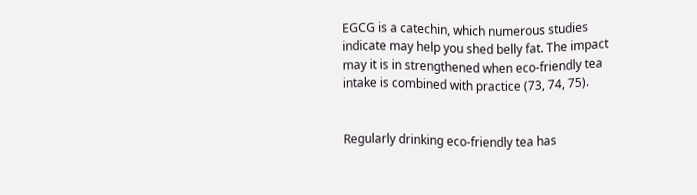EGCG is a catechin, which numerous studies indicate may help you shed belly fat. The impact may it is in strengthened when eco-friendly tea intake is combined with practice (73, 74, 75).


Regularly drinking eco-friendly tea has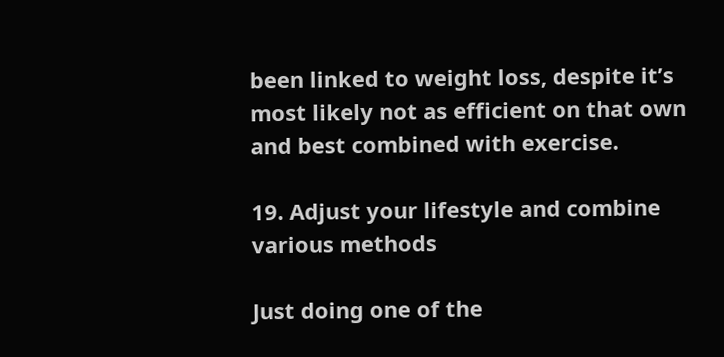been linked to weight loss, despite it’s most likely not as efficient on that own and best combined with exercise.

19. Adjust your lifestyle and combine various methods

Just doing one of the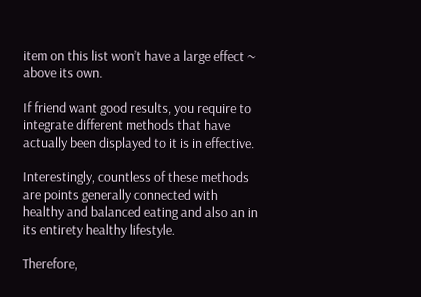item on this list won’t have a large effect ~ above its own.

If friend want good results, you require to integrate different methods that have actually been displayed to it is in effective.

Interestingly, countless of these methods are points generally connected with healthy and balanced eating and also an in its entirety healthy lifestyle.

Therefore,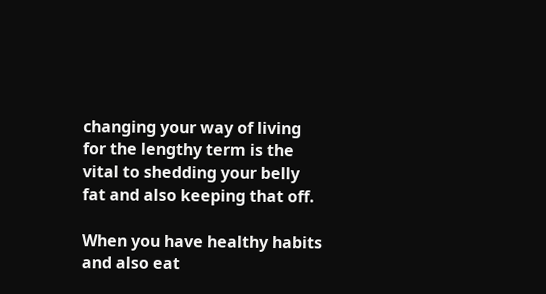changing your way of living for the lengthy term is the vital to shedding your belly fat and also keeping that off.

When you have healthy habits and also eat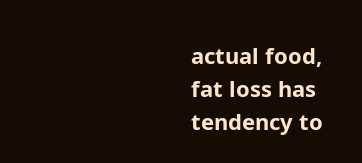actual food, fat loss has tendency to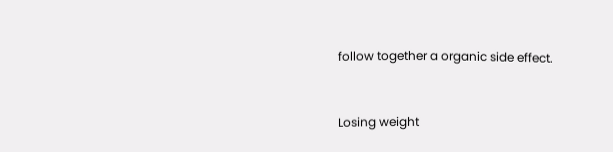follow together a organic side effect.


Losing weight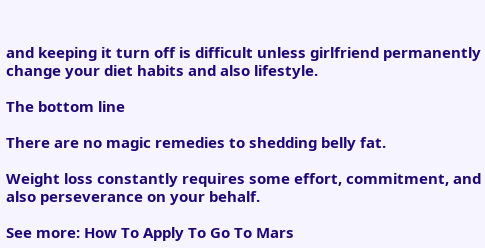and keeping it turn off is difficult unless girlfriend permanently change your diet habits and also lifestyle.

The bottom line

There are no magic remedies to shedding belly fat.

Weight loss constantly requires some effort, commitment, and also perseverance on your behalf.

See more: How To Apply To Go To Mars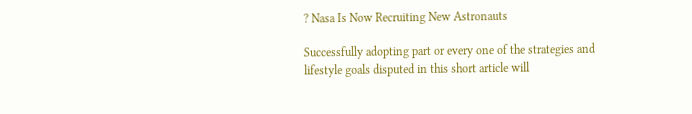? Nasa Is Now Recruiting New Astronauts

Successfully adopting part or every one of the strategies and lifestyle goals disputed in this short article will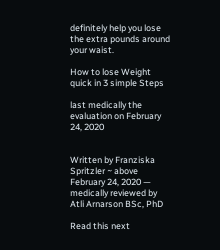definitely help you lose the extra pounds around your waist.

How to lose Weight quick in 3 simple Steps

last medically the evaluation on February 24, 2020


Written by Franziska Spritzler ~ above February 24, 2020 — medically reviewed by Atli Arnarson BSc, PhD

Read this next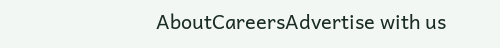AboutCareersAdvertise with us